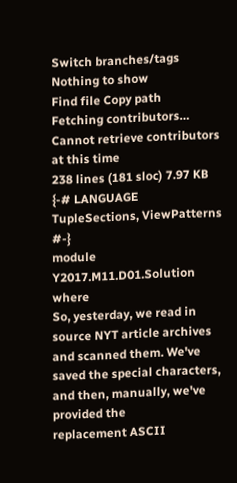Switch branches/tags
Nothing to show
Find file Copy path
Fetching contributors…
Cannot retrieve contributors at this time
238 lines (181 sloc) 7.97 KB
{-# LANGUAGE TupleSections, ViewPatterns #-}
module Y2017.M11.D01.Solution where
So, yesterday, we read in source NYT article archives and scanned them. We've
saved the special characters, and then, manually, we've provided the
replacement ASCII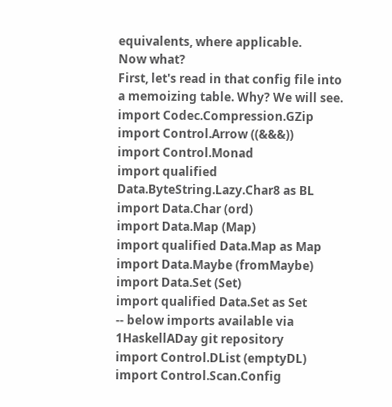equivalents, where applicable.
Now what?
First, let's read in that config file into a memoizing table. Why? We will see.
import Codec.Compression.GZip
import Control.Arrow ((&&&))
import Control.Monad
import qualified Data.ByteString.Lazy.Char8 as BL
import Data.Char (ord)
import Data.Map (Map)
import qualified Data.Map as Map
import Data.Maybe (fromMaybe)
import Data.Set (Set)
import qualified Data.Set as Set
-- below imports available via 1HaskellADay git repository
import Control.DList (emptyDL)
import Control.Scan.Config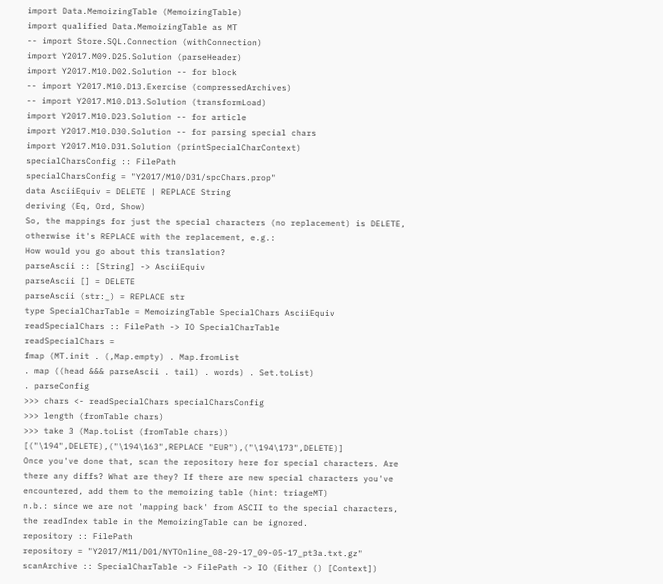import Data.MemoizingTable (MemoizingTable)
import qualified Data.MemoizingTable as MT
-- import Store.SQL.Connection (withConnection)
import Y2017.M09.D25.Solution (parseHeader)
import Y2017.M10.D02.Solution -- for block
-- import Y2017.M10.D13.Exercise (compressedArchives)
-- import Y2017.M10.D13.Solution (transformLoad)
import Y2017.M10.D23.Solution -- for article
import Y2017.M10.D30.Solution -- for parsing special chars
import Y2017.M10.D31.Solution (printSpecialCharContext)
specialCharsConfig :: FilePath
specialCharsConfig = "Y2017/M10/D31/spcChars.prop"
data AsciiEquiv = DELETE | REPLACE String
deriving (Eq, Ord, Show)
So, the mappings for just the special characters (no replacement) is DELETE,
otherwise it's REPLACE with the replacement, e.g.:
How would you go about this translation?
parseAscii :: [String] -> AsciiEquiv
parseAscii [] = DELETE
parseAscii (str:_) = REPLACE str
type SpecialCharTable = MemoizingTable SpecialChars AsciiEquiv
readSpecialChars :: FilePath -> IO SpecialCharTable
readSpecialChars =
fmap (MT.init . (,Map.empty) . Map.fromList
. map ((head &&& parseAscii . tail) . words) . Set.toList)
. parseConfig
>>> chars <- readSpecialChars specialCharsConfig
>>> length (fromTable chars)
>>> take 3 (Map.toList (fromTable chars))
[("\194",DELETE),("\194\163",REPLACE "EUR"),("\194\173",DELETE)]
Once you've done that, scan the repository here for special characters. Are
there any diffs? What are they? If there are new special characters you've
encountered, add them to the memoizing table (hint: triageMT)
n.b.: since we are not 'mapping back' from ASCII to the special characters,
the readIndex table in the MemoizingTable can be ignored.
repository :: FilePath
repository = "Y2017/M11/D01/NYTOnline_08-29-17_09-05-17_pt3a.txt.gz"
scanArchive :: SpecialCharTable -> FilePath -> IO (Either () [Context])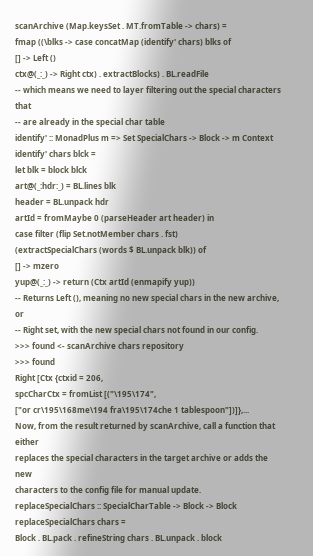scanArchive (Map.keysSet . MT.fromTable -> chars) =
fmap ((\blks -> case concatMap (identify' chars) blks of
[] -> Left ()
ctx@(_:_) -> Right ctx) . extractBlocks) . BL.readFile
-- which means we need to layer filtering out the special characters that
-- are already in the special char table
identify' :: MonadPlus m => Set SpecialChars -> Block -> m Context
identify' chars blck =
let blk = block blck
art@(_:hdr:_) = BL.lines blk
header = BL.unpack hdr
artId = fromMaybe 0 (parseHeader art header) in
case filter (flip Set.notMember chars . fst)
(extractSpecialChars (words $ BL.unpack blk)) of
[] -> mzero
yup@(_:_) -> return (Ctx artId (enmapify yup))
-- Returns Left (), meaning no new special chars in the new archive, or
-- Right set, with the new special chars not found in our config.
>>> found <- scanArchive chars repository
>>> found
Right [Ctx {ctxid = 206,
spcCharCtx = fromList [("\195\174",
["or cr\195\168me\194 fra\195\174che 1 tablespoon"])]},...
Now, from the result returned by scanArchive, call a function that either
replaces the special characters in the target archive or adds the new
characters to the config file for manual update.
replaceSpecialChars :: SpecialCharTable -> Block -> Block
replaceSpecialChars chars =
Block . BL.pack . refineString chars . BL.unpack . block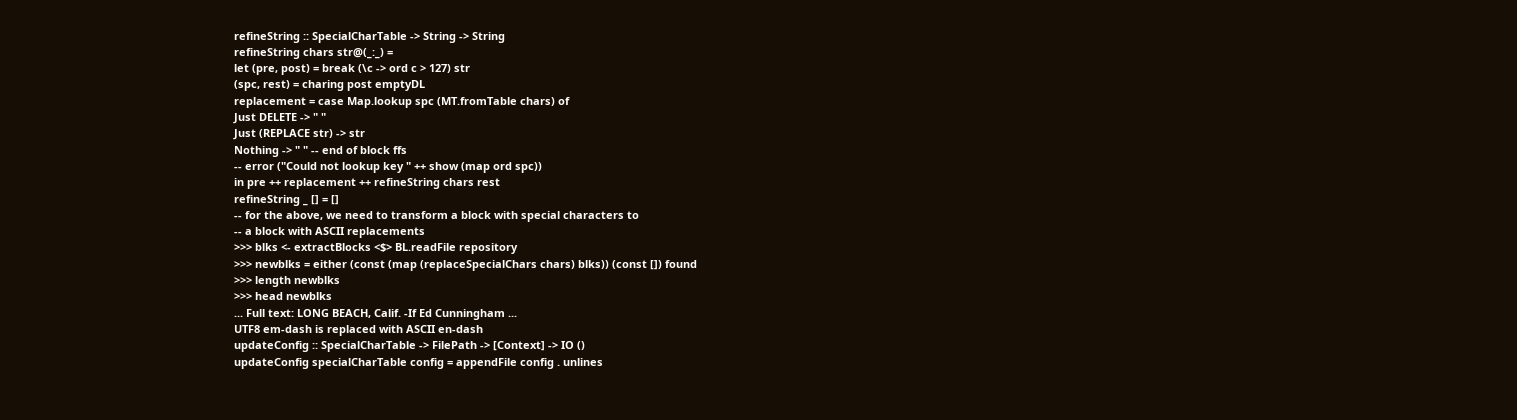refineString :: SpecialCharTable -> String -> String
refineString chars str@(_:_) =
let (pre, post) = break (\c -> ord c > 127) str
(spc, rest) = charing post emptyDL
replacement = case Map.lookup spc (MT.fromTable chars) of
Just DELETE -> " "
Just (REPLACE str) -> str
Nothing -> " " -- end of block ffs
-- error ("Could not lookup key " ++ show (map ord spc))
in pre ++ replacement ++ refineString chars rest
refineString _ [] = []
-- for the above, we need to transform a block with special characters to
-- a block with ASCII replacements
>>> blks <- extractBlocks <$> BL.readFile repository
>>> newblks = either (const (map (replaceSpecialChars chars) blks)) (const []) found
>>> length newblks
>>> head newblks
... Full text: LONG BEACH, Calif. -If Ed Cunningham ...
UTF8 em-dash is replaced with ASCII en-dash
updateConfig :: SpecialCharTable -> FilePath -> [Context] -> IO ()
updateConfig specialCharTable config = appendFile config . unlines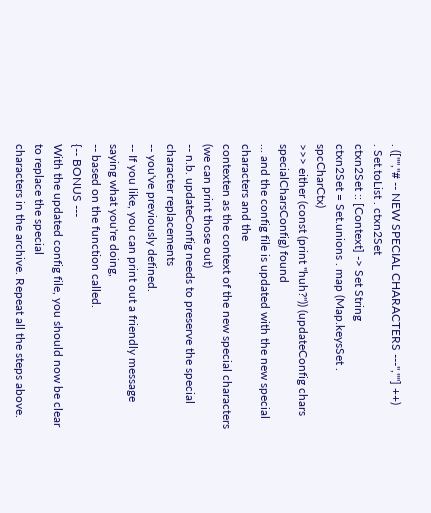. (["","# -- NEW SPECIAL CHARACTERS ---",""] ++)
. Set.toList . ctxn2Set
ctxn2Set :: [Context] -> Set String
ctxn2Set = Set.unions . map (Map.keysSet . spcCharCtx)
>>> either (const (print "huh?")) (updateConfig chars specialCharsConfig) found
... and the config file is updated with the new special characters and the
contexten as the context of the new special characters (we can print those out)
-- n.b. updateConfig needs to preserve the special character replacements
-- you've previously defined.
-- If you like, you can print out a friendly message saying what you're doing,
-- based on the function called.
{-- BONUS ---
With the updated config file, you should now be clear to replace the special
characters in the archive. Repeat all the steps above.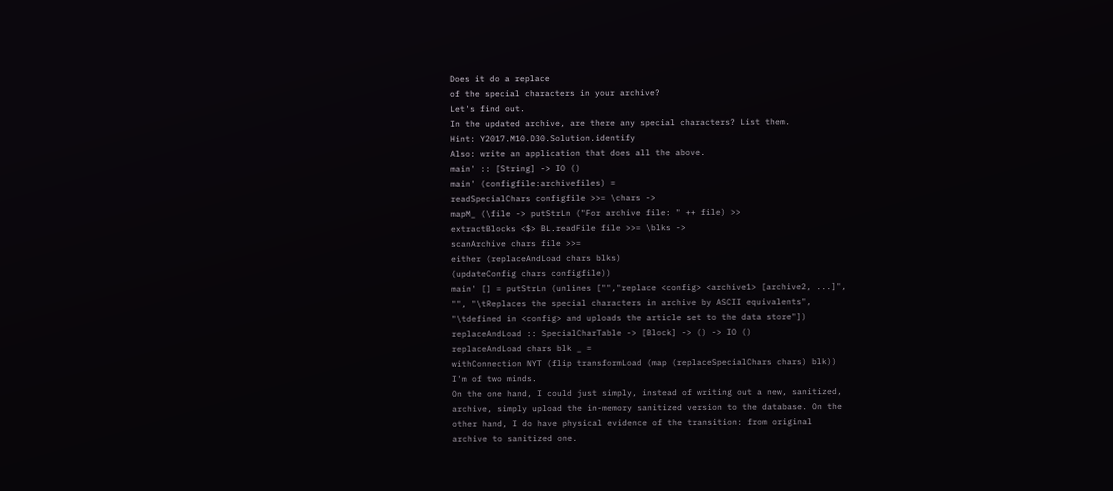Does it do a replace
of the special characters in your archive?
Let's find out.
In the updated archive, are there any special characters? List them.
Hint: Y2017.M10.D30.Solution.identify
Also: write an application that does all the above.
main' :: [String] -> IO ()
main' (configfile:archivefiles) =
readSpecialChars configfile >>= \chars ->
mapM_ (\file -> putStrLn ("For archive file: " ++ file) >>
extractBlocks <$> BL.readFile file >>= \blks ->
scanArchive chars file >>=
either (replaceAndLoad chars blks)
(updateConfig chars configfile))
main' [] = putStrLn (unlines ["","replace <config> <archive1> [archive2, ...]",
"", "\tReplaces the special characters in archive by ASCII equivalents",
"\tdefined in <config> and uploads the article set to the data store"])
replaceAndLoad :: SpecialCharTable -> [Block] -> () -> IO ()
replaceAndLoad chars blk _ =
withConnection NYT (flip transformLoad (map (replaceSpecialChars chars) blk))
I'm of two minds.
On the one hand, I could just simply, instead of writing out a new, sanitized,
archive, simply upload the in-memory sanitized version to the database. On the
other hand, I do have physical evidence of the transition: from original
archive to sanitized one.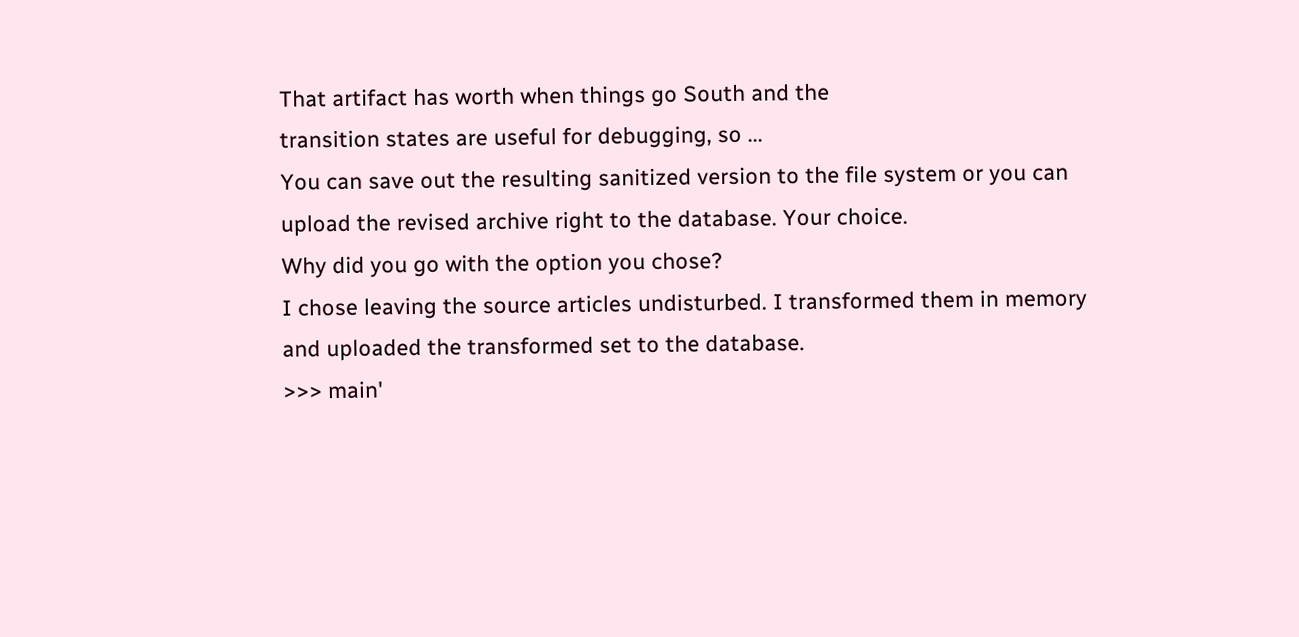That artifact has worth when things go South and the
transition states are useful for debugging, so ...
You can save out the resulting sanitized version to the file system or you can
upload the revised archive right to the database. Your choice.
Why did you go with the option you chose?
I chose leaving the source articles undisturbed. I transformed them in memory
and uploaded the transformed set to the database.
>>> main'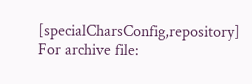[specialCharsConfig,repository]
For archive file: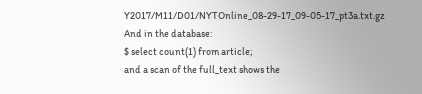Y2017/M11/D01/NYTOnline_08-29-17_09-05-17_pt3a.txt.gz
And in the database:
$ select count(1) from article;
and a scan of the full_text shows the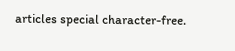articles special character-free.